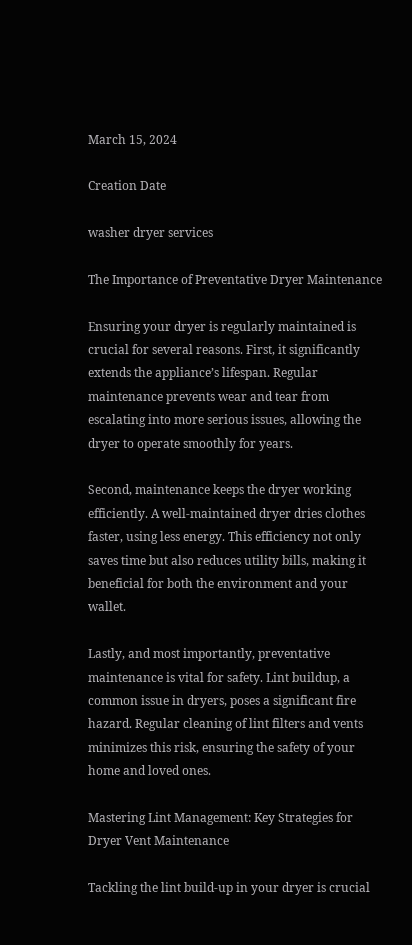March 15, 2024

Creation Date

washer dryer services

The Importance of Preventative Dryer Maintenance

Ensuring your dryer is regularly maintained is crucial for several reasons. First, it significantly extends the appliance’s lifespan. Regular maintenance prevents wear and tear from escalating into more serious issues, allowing the dryer to operate smoothly for years.

Second, maintenance keeps the dryer working efficiently. A well-maintained dryer dries clothes faster, using less energy. This efficiency not only saves time but also reduces utility bills, making it beneficial for both the environment and your wallet.

Lastly, and most importantly, preventative maintenance is vital for safety. Lint buildup, a common issue in dryers, poses a significant fire hazard. Regular cleaning of lint filters and vents minimizes this risk, ensuring the safety of your home and loved ones.

Mastering Lint Management: Key Strategies for Dryer Vent Maintenance

Tackling the lint build-up in your dryer is crucial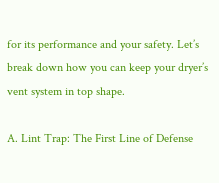for its performance and your safety. Let’s break down how you can keep your dryer’s vent system in top shape.

A. Lint Trap: The First Line of Defense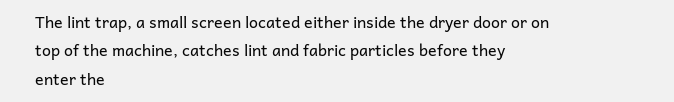The lint trap, a small screen located either inside the dryer door or on top of the machine, catches lint and fabric particles before they enter the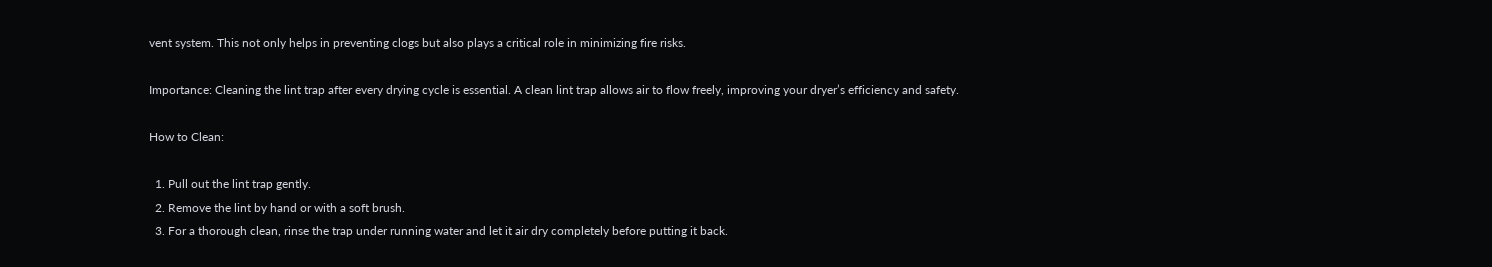vent system. This not only helps in preventing clogs but also plays a critical role in minimizing fire risks.

Importance: Cleaning the lint trap after every drying cycle is essential. A clean lint trap allows air to flow freely, improving your dryer’s efficiency and safety.

How to Clean:

  1. Pull out the lint trap gently.
  2. Remove the lint by hand or with a soft brush.
  3. For a thorough clean, rinse the trap under running water and let it air dry completely before putting it back.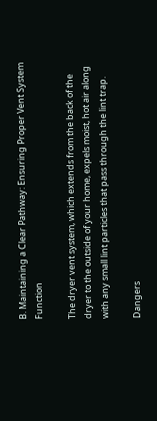B. Maintaining a Clear Pathway: Ensuring Proper Vent System Function

The dryer vent system, which extends from the back of the dryer to the outside of your home, expels moist, hot air along with any small lint particles that pass through the lint trap.

Dangers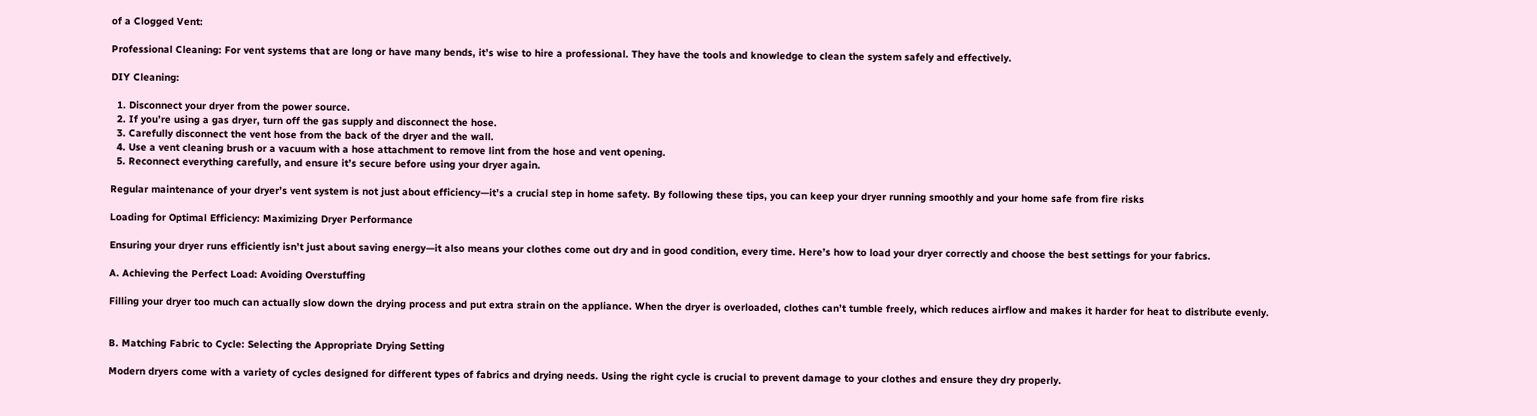of a Clogged Vent:

Professional Cleaning: For vent systems that are long or have many bends, it’s wise to hire a professional. They have the tools and knowledge to clean the system safely and effectively.

DIY Cleaning:

  1. Disconnect your dryer from the power source.
  2. If you’re using a gas dryer, turn off the gas supply and disconnect the hose.
  3. Carefully disconnect the vent hose from the back of the dryer and the wall.
  4. Use a vent cleaning brush or a vacuum with a hose attachment to remove lint from the hose and vent opening.
  5. Reconnect everything carefully, and ensure it’s secure before using your dryer again.

Regular maintenance of your dryer’s vent system is not just about efficiency—it’s a crucial step in home safety. By following these tips, you can keep your dryer running smoothly and your home safe from fire risks

Loading for Optimal Efficiency: Maximizing Dryer Performance

Ensuring your dryer runs efficiently isn’t just about saving energy—it also means your clothes come out dry and in good condition, every time. Here’s how to load your dryer correctly and choose the best settings for your fabrics.

A. Achieving the Perfect Load: Avoiding Overstuffing

Filling your dryer too much can actually slow down the drying process and put extra strain on the appliance. When the dryer is overloaded, clothes can’t tumble freely, which reduces airflow and makes it harder for heat to distribute evenly.


B. Matching Fabric to Cycle: Selecting the Appropriate Drying Setting

Modern dryers come with a variety of cycles designed for different types of fabrics and drying needs. Using the right cycle is crucial to prevent damage to your clothes and ensure they dry properly.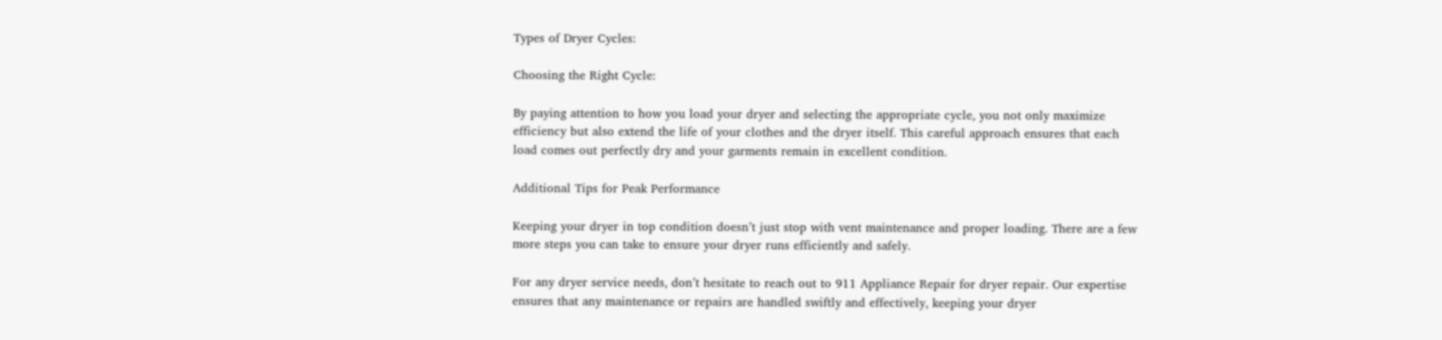Types of Dryer Cycles:

Choosing the Right Cycle:

By paying attention to how you load your dryer and selecting the appropriate cycle, you not only maximize efficiency but also extend the life of your clothes and the dryer itself. This careful approach ensures that each load comes out perfectly dry and your garments remain in excellent condition.

Additional Tips for Peak Performance

Keeping your dryer in top condition doesn’t just stop with vent maintenance and proper loading. There are a few more steps you can take to ensure your dryer runs efficiently and safely.

For any dryer service needs, don’t hesitate to reach out to 911 Appliance Repair for dryer repair. Our expertise ensures that any maintenance or repairs are handled swiftly and effectively, keeping your dryer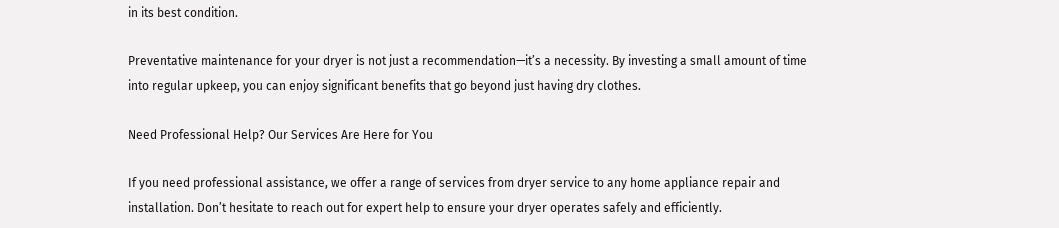in its best condition.

Preventative maintenance for your dryer is not just a recommendation—it’s a necessity. By investing a small amount of time into regular upkeep, you can enjoy significant benefits that go beyond just having dry clothes.

Need Professional Help? Our Services Are Here for You

If you need professional assistance, we offer a range of services from dryer service to any home appliance repair and installation. Don’t hesitate to reach out for expert help to ensure your dryer operates safely and efficiently.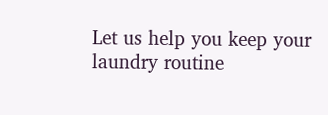Let us help you keep your laundry routine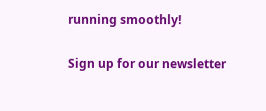running smoothly!

Sign up for our newsletter